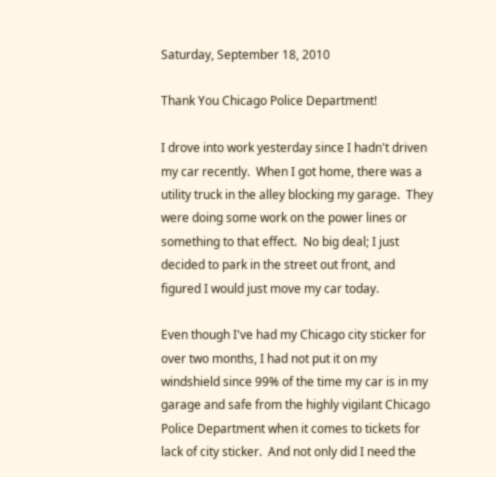Saturday, September 18, 2010

Thank You Chicago Police Department!

I drove into work yesterday since I hadn't driven my car recently.  When I got home, there was a utility truck in the alley blocking my garage.  They were doing some work on the power lines or something to that effect.  No big deal; I just decided to park in the street out front, and figured I would just move my car today.

Even though I've had my Chicago city sticker for over two months, I had not put it on my windshield since 99% of the time my car is in my garage and safe from the highly vigilant Chicago Police Department when it comes to tickets for lack of city sticker.  And not only did I need the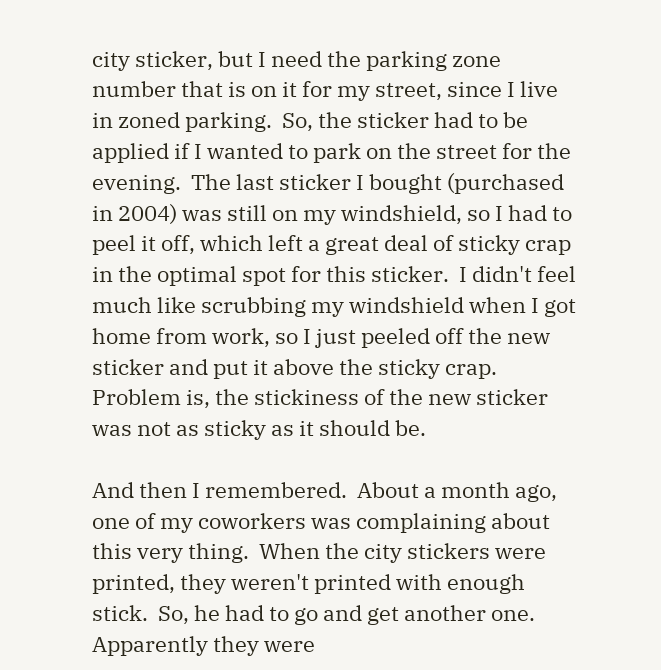city sticker, but I need the parking zone number that is on it for my street, since I live in zoned parking.  So, the sticker had to be applied if I wanted to park on the street for the evening.  The last sticker I bought (purchased in 2004) was still on my windshield, so I had to peel it off, which left a great deal of sticky crap in the optimal spot for this sticker.  I didn't feel much like scrubbing my windshield when I got home from work, so I just peeled off the new sticker and put it above the sticky crap.  Problem is, the stickiness of the new sticker was not as sticky as it should be.

And then I remembered.  About a month ago, one of my coworkers was complaining about this very thing.  When the city stickers were printed, they weren't printed with enough stick.  So, he had to go and get another one.  Apparently they were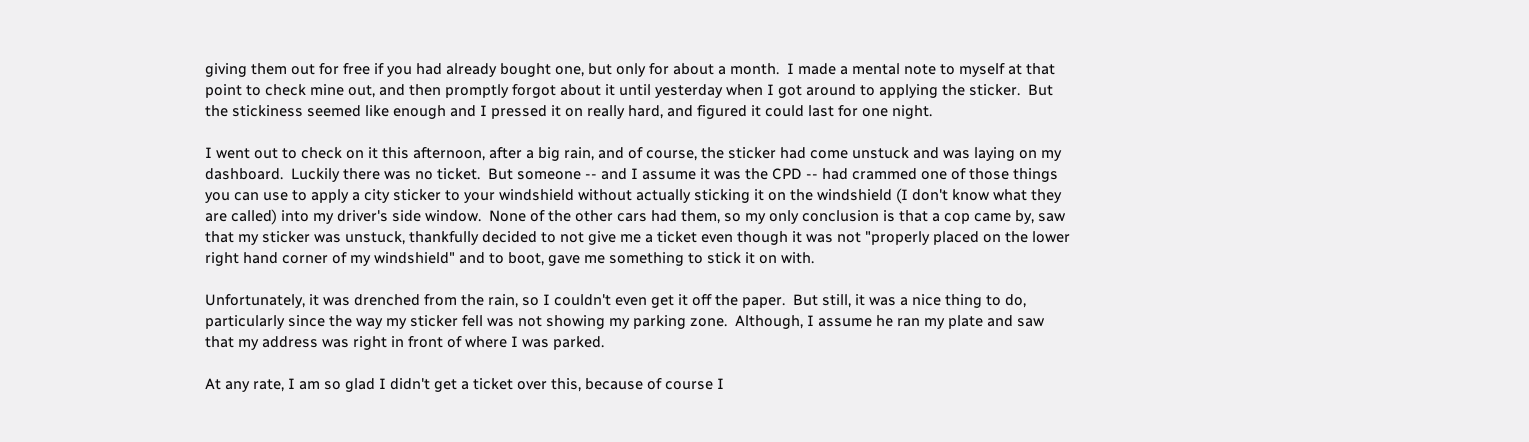giving them out for free if you had already bought one, but only for about a month.  I made a mental note to myself at that point to check mine out, and then promptly forgot about it until yesterday when I got around to applying the sticker.  But the stickiness seemed like enough and I pressed it on really hard, and figured it could last for one night.

I went out to check on it this afternoon, after a big rain, and of course, the sticker had come unstuck and was laying on my dashboard.  Luckily there was no ticket.  But someone -- and I assume it was the CPD -- had crammed one of those things you can use to apply a city sticker to your windshield without actually sticking it on the windshield (I don't know what they are called) into my driver's side window.  None of the other cars had them, so my only conclusion is that a cop came by, saw that my sticker was unstuck, thankfully decided to not give me a ticket even though it was not "properly placed on the lower right hand corner of my windshield" and to boot, gave me something to stick it on with.

Unfortunately, it was drenched from the rain, so I couldn't even get it off the paper.  But still, it was a nice thing to do, particularly since the way my sticker fell was not showing my parking zone.  Although, I assume he ran my plate and saw that my address was right in front of where I was parked.

At any rate, I am so glad I didn't get a ticket over this, because of course I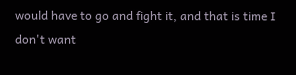would have to go and fight it, and that is time I don't want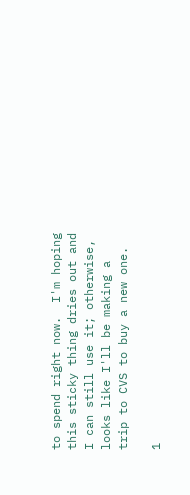to spend right now.  I'm hoping this sticky thing dries out and I can still use it; otherwise, looks like I'll be making a trip to CVS to buy a new one.

1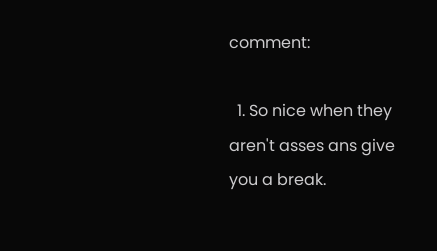comment:

  1. So nice when they aren't asses ans give you a break.